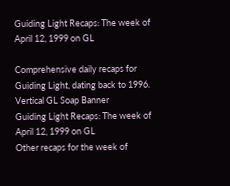Guiding Light Recaps: The week of April 12, 1999 on GL

Comprehensive daily recaps for Guiding Light, dating back to 1996.
Vertical GL Soap Banner
Guiding Light Recaps: The week of April 12, 1999 on GL
Other recaps for the week of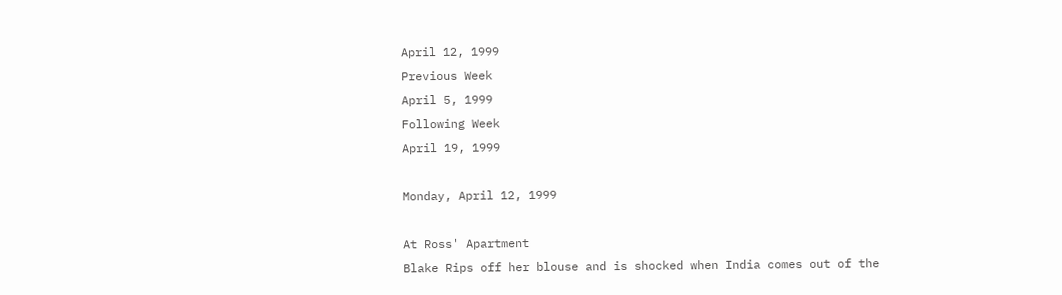April 12, 1999
Previous Week
April 5, 1999
Following Week
April 19, 1999

Monday, April 12, 1999

At Ross' Apartment
Blake Rips off her blouse and is shocked when India comes out of the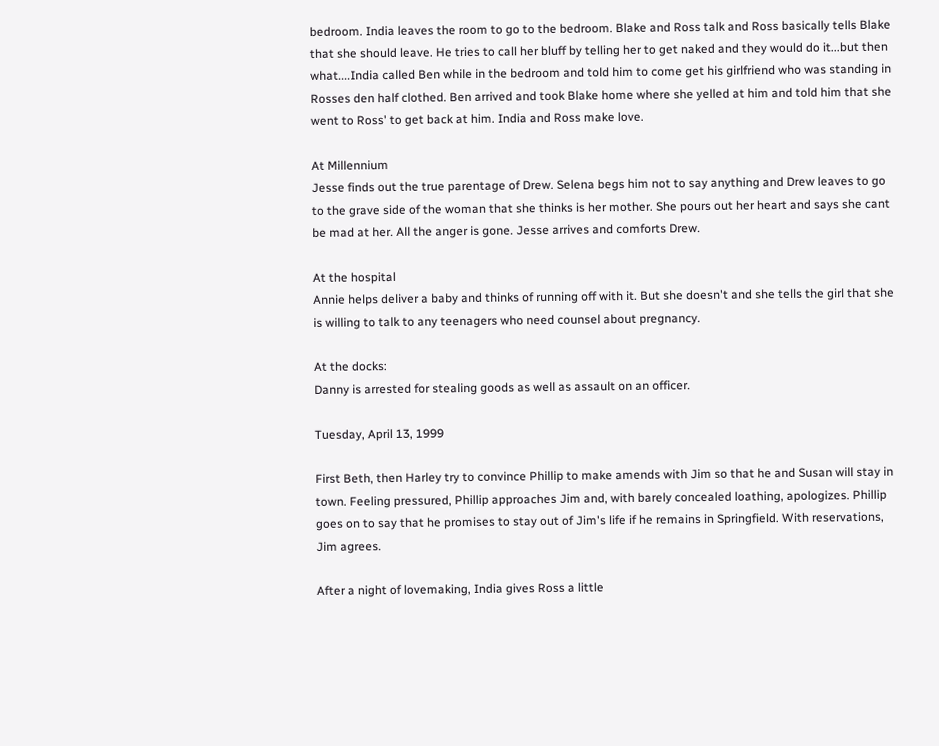bedroom. India leaves the room to go to the bedroom. Blake and Ross talk and Ross basically tells Blake that she should leave. He tries to call her bluff by telling her to get naked and they would do it...but then what....India called Ben while in the bedroom and told him to come get his girlfriend who was standing in Rosses den half clothed. Ben arrived and took Blake home where she yelled at him and told him that she went to Ross' to get back at him. India and Ross make love.

At Millennium
Jesse finds out the true parentage of Drew. Selena begs him not to say anything and Drew leaves to go to the grave side of the woman that she thinks is her mother. She pours out her heart and says she cant be mad at her. All the anger is gone. Jesse arrives and comforts Drew.

At the hospital
Annie helps deliver a baby and thinks of running off with it. But she doesn't and she tells the girl that she is willing to talk to any teenagers who need counsel about pregnancy.

At the docks:
Danny is arrested for stealing goods as well as assault on an officer.

Tuesday, April 13, 1999

First Beth, then Harley try to convince Phillip to make amends with Jim so that he and Susan will stay in town. Feeling pressured, Phillip approaches Jim and, with barely concealed loathing, apologizes. Phillip goes on to say that he promises to stay out of Jim's life if he remains in Springfield. With reservations, Jim agrees.

After a night of lovemaking, India gives Ross a little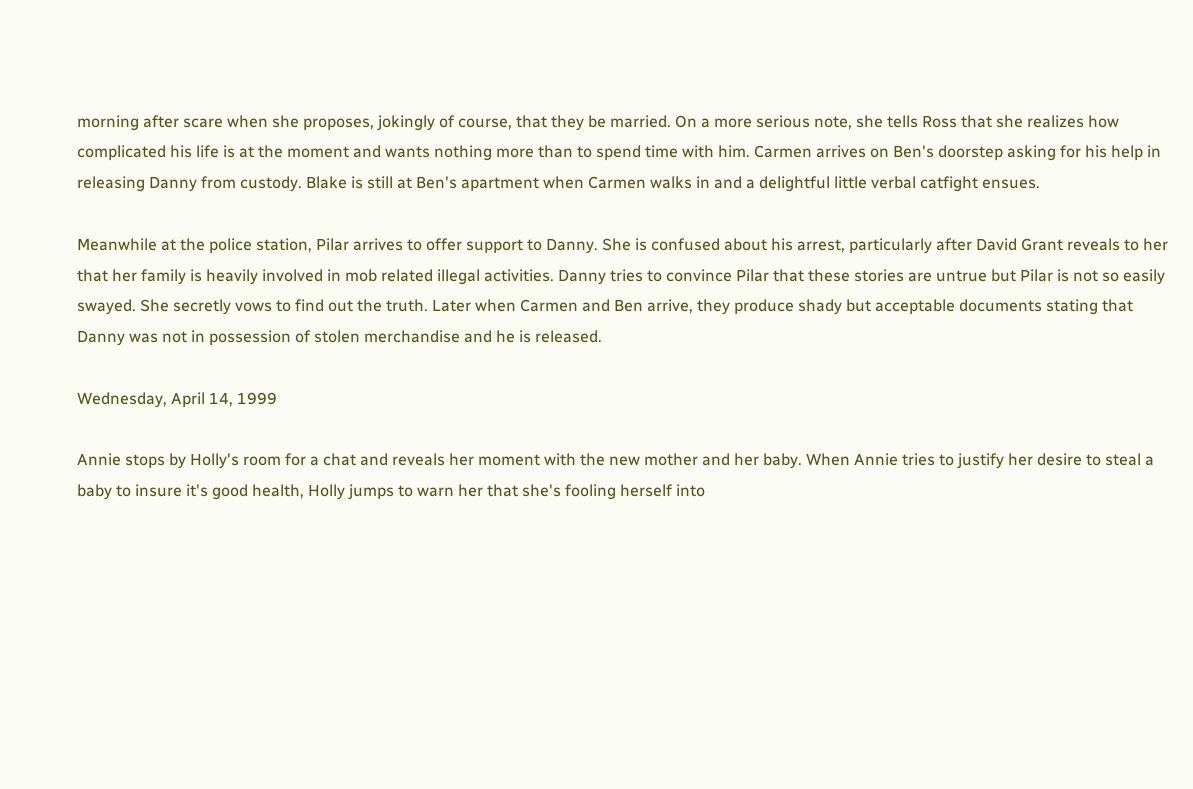morning after scare when she proposes, jokingly of course, that they be married. On a more serious note, she tells Ross that she realizes how complicated his life is at the moment and wants nothing more than to spend time with him. Carmen arrives on Ben's doorstep asking for his help in releasing Danny from custody. Blake is still at Ben's apartment when Carmen walks in and a delightful little verbal catfight ensues.

Meanwhile at the police station, Pilar arrives to offer support to Danny. She is confused about his arrest, particularly after David Grant reveals to her that her family is heavily involved in mob related illegal activities. Danny tries to convince Pilar that these stories are untrue but Pilar is not so easily swayed. She secretly vows to find out the truth. Later when Carmen and Ben arrive, they produce shady but acceptable documents stating that Danny was not in possession of stolen merchandise and he is released.

Wednesday, April 14, 1999

Annie stops by Holly's room for a chat and reveals her moment with the new mother and her baby. When Annie tries to justify her desire to steal a baby to insure it's good health, Holly jumps to warn her that she's fooling herself into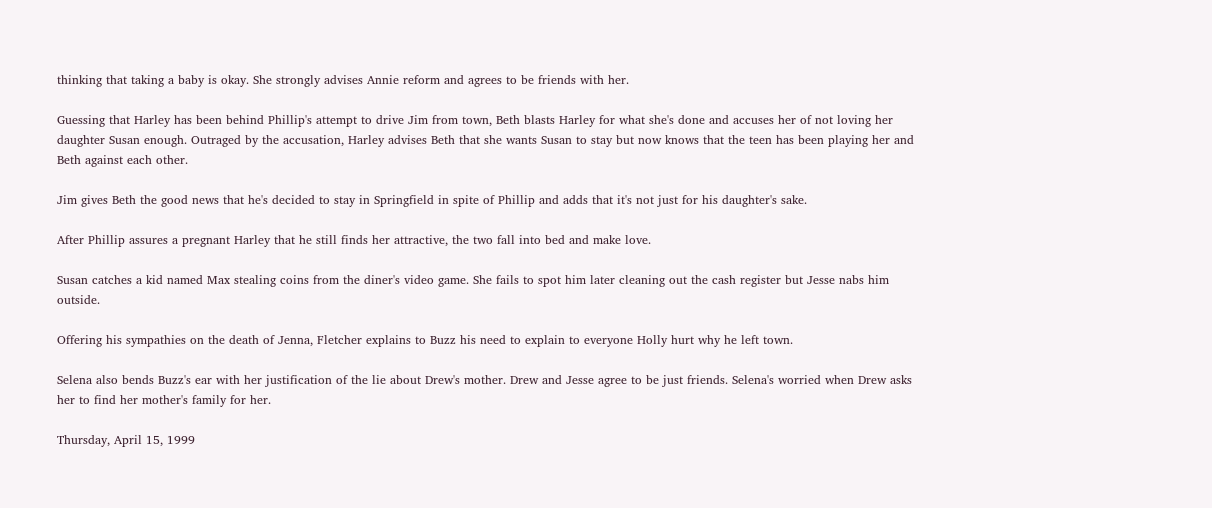thinking that taking a baby is okay. She strongly advises Annie reform and agrees to be friends with her.

Guessing that Harley has been behind Phillip's attempt to drive Jim from town, Beth blasts Harley for what she's done and accuses her of not loving her daughter Susan enough. Outraged by the accusation, Harley advises Beth that she wants Susan to stay but now knows that the teen has been playing her and Beth against each other.

Jim gives Beth the good news that he's decided to stay in Springfield in spite of Phillip and adds that it's not just for his daughter's sake.

After Phillip assures a pregnant Harley that he still finds her attractive, the two fall into bed and make love.

Susan catches a kid named Max stealing coins from the diner's video game. She fails to spot him later cleaning out the cash register but Jesse nabs him outside.

Offering his sympathies on the death of Jenna, Fletcher explains to Buzz his need to explain to everyone Holly hurt why he left town.

Selena also bends Buzz's ear with her justification of the lie about Drew's mother. Drew and Jesse agree to be just friends. Selena's worried when Drew asks her to find her mother's family for her.

Thursday, April 15, 1999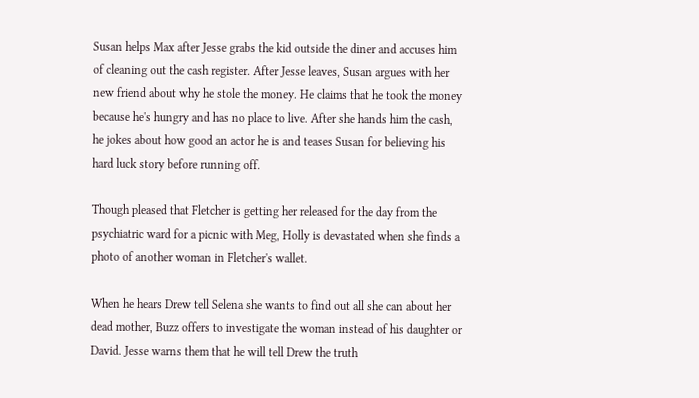Susan helps Max after Jesse grabs the kid outside the diner and accuses him of cleaning out the cash register. After Jesse leaves, Susan argues with her new friend about why he stole the money. He claims that he took the money because he's hungry and has no place to live. After she hands him the cash, he jokes about how good an actor he is and teases Susan for believing his hard luck story before running off.

Though pleased that Fletcher is getting her released for the day from the psychiatric ward for a picnic with Meg, Holly is devastated when she finds a photo of another woman in Fletcher's wallet.

When he hears Drew tell Selena she wants to find out all she can about her dead mother, Buzz offers to investigate the woman instead of his daughter or David. Jesse warns them that he will tell Drew the truth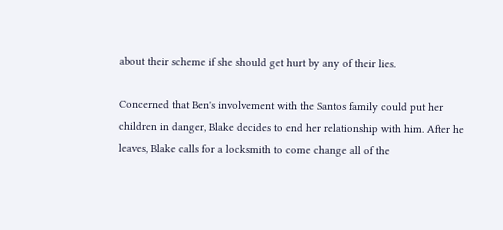about their scheme if she should get hurt by any of their lies.

Concerned that Ben's involvement with the Santos family could put her children in danger, Blake decides to end her relationship with him. After he leaves, Blake calls for a locksmith to come change all of the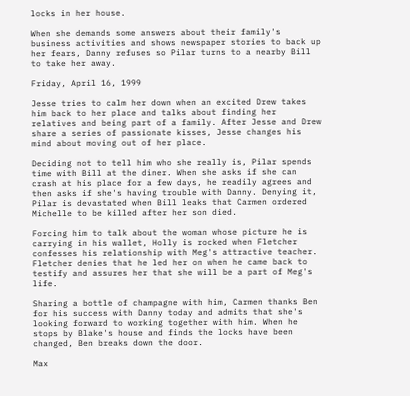locks in her house.

When she demands some answers about their family's business activities and shows newspaper stories to back up her fears, Danny refuses so Pilar turns to a nearby Bill to take her away.

Friday, April 16, 1999

Jesse tries to calm her down when an excited Drew takes him back to her place and talks about finding her relatives and being part of a family. After Jesse and Drew share a series of passionate kisses, Jesse changes his mind about moving out of her place.

Deciding not to tell him who she really is, Pilar spends time with Bill at the diner. When she asks if she can crash at his place for a few days, he readily agrees and then asks if she's having trouble with Danny. Denying it, Pilar is devastated when Bill leaks that Carmen ordered Michelle to be killed after her son died.

Forcing him to talk about the woman whose picture he is carrying in his wallet, Holly is rocked when Fletcher confesses his relationship with Meg's attractive teacher. Fletcher denies that he led her on when he came back to testify and assures her that she will be a part of Meg's life.

Sharing a bottle of champagne with him, Carmen thanks Ben for his success with Danny today and admits that she's looking forward to working together with him. When he stops by Blake's house and finds the locks have been changed, Ben breaks down the door.

Max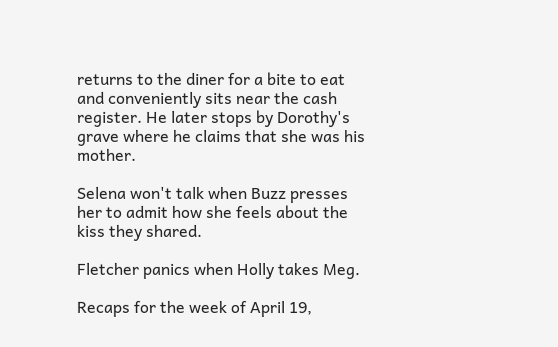returns to the diner for a bite to eat and conveniently sits near the cash register. He later stops by Dorothy's grave where he claims that she was his mother.

Selena won't talk when Buzz presses her to admit how she feels about the kiss they shared.

Fletcher panics when Holly takes Meg.

Recaps for the week of April 19,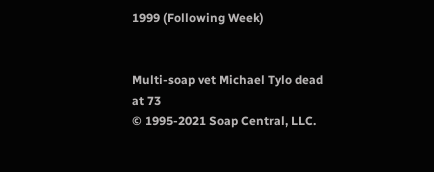1999 (Following Week)


Multi-soap vet Michael Tylo dead at 73
© 1995-2021 Soap Central, LLC.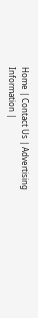Home | Contact Us | Advertising Information |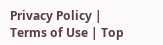Privacy Policy | Terms of Use | Top